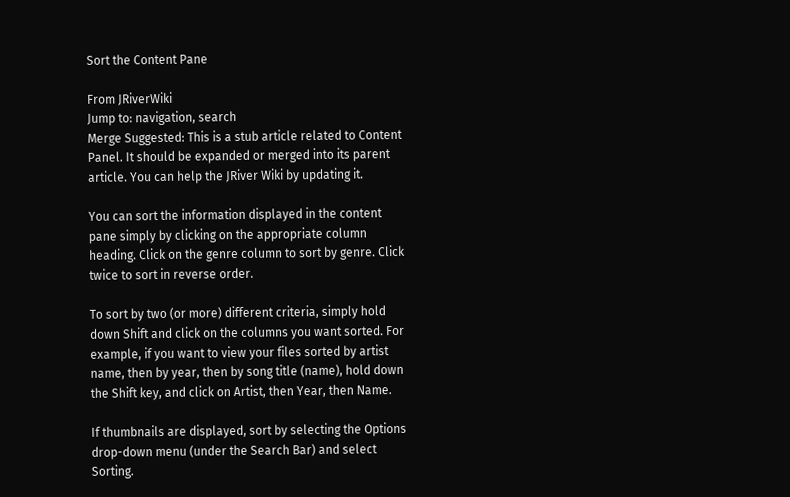Sort the Content Pane

From JRiverWiki
Jump to: navigation, search
Merge Suggested: This is a stub article related to Content Panel. It should be expanded or merged into its parent article. You can help the JRiver Wiki by updating it.

You can sort the information displayed in the content pane simply by clicking on the appropriate column heading. Click on the genre column to sort by genre. Click twice to sort in reverse order.

To sort by two (or more) different criteria, simply hold down Shift and click on the columns you want sorted. For example, if you want to view your files sorted by artist name, then by year, then by song title (name), hold down the Shift key, and click on Artist, then Year, then Name.

If thumbnails are displayed, sort by selecting the Options drop-down menu (under the Search Bar) and select Sorting.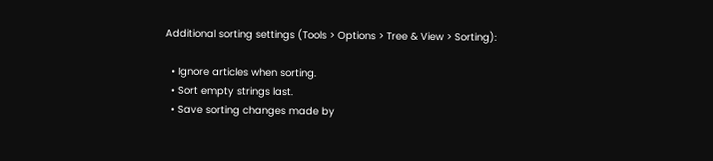Additional sorting settings (Tools > Options > Tree & View > Sorting):

  • Ignore articles when sorting.
  • Sort empty strings last.
  • Save sorting changes made by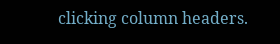clicking column headers.